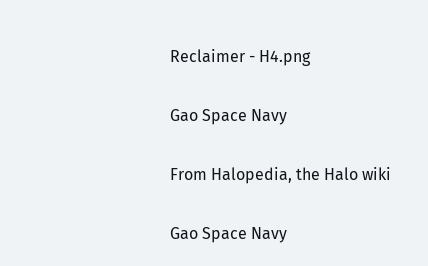Reclaimer - H4.png

Gao Space Navy

From Halopedia, the Halo wiki

Gao Space Navy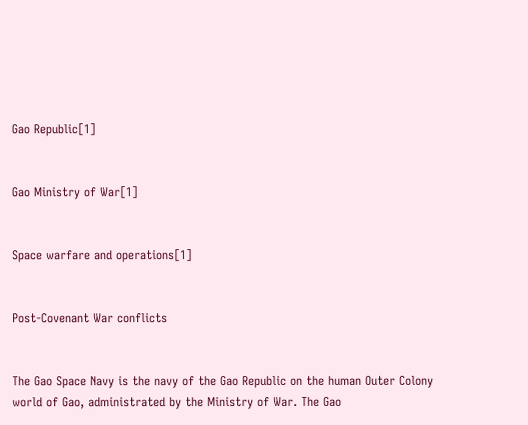Gao Republic[1]


Gao Ministry of War[1]


Space warfare and operations[1]


Post-Covenant War conflicts


The Gao Space Navy is the navy of the Gao Republic on the human Outer Colony world of Gao, administrated by the Ministry of War. The Gao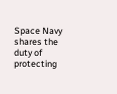Space Navy shares the duty of protecting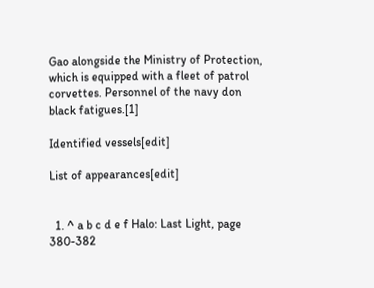Gao alongside the Ministry of Protection, which is equipped with a fleet of patrol corvettes. Personnel of the navy don black fatigues.[1]

Identified vessels[edit]

List of appearances[edit]


  1. ^ a b c d e f Halo: Last Light, page 380-382